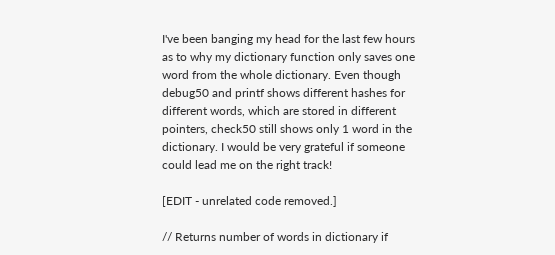I've been banging my head for the last few hours as to why my dictionary function only saves one word from the whole dictionary. Even though debug50 and printf shows different hashes for different words, which are stored in different pointers, check50 still shows only 1 word in the dictionary. I would be very grateful if someone could lead me on the right track!

[EDIT - unrelated code removed.]

// Returns number of words in dictionary if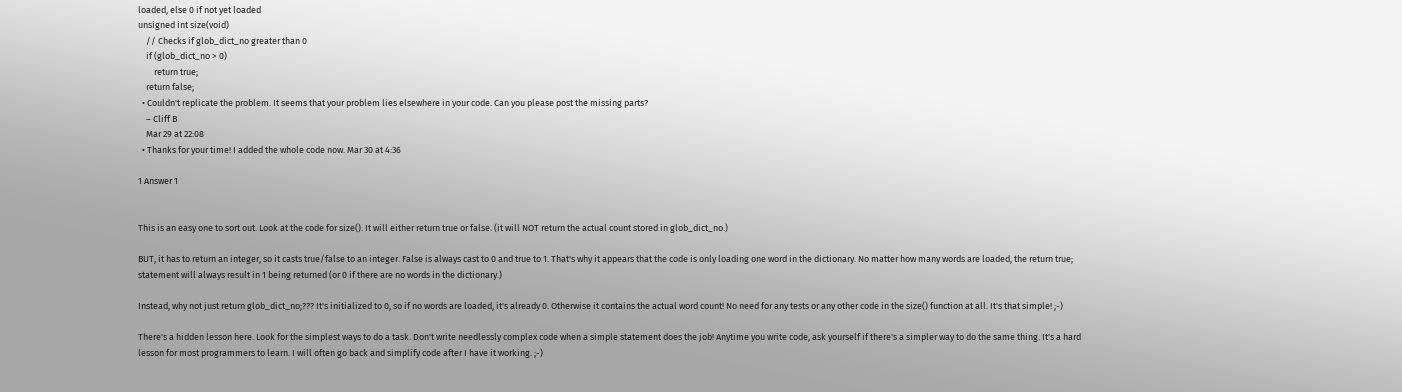loaded, else 0 if not yet loaded
unsigned int size(void)
    // Checks if glob_dict_no greater than 0
    if (glob_dict_no > 0)
        return true;
    return false;
  • Couldn't replicate the problem. It seems that your problem lies elsewhere in your code. Can you please post the missing parts?
    – Cliff B
    Mar 29 at 22:08
  • Thanks for your time! I added the whole code now. Mar 30 at 4:36

1 Answer 1


This is an easy one to sort out. Look at the code for size(). It will either return true or false. (it will NOT return the actual count stored in glob_dict_no.)

BUT, it has to return an integer, so it casts true/false to an integer. False is always cast to 0 and true to 1. That's why it appears that the code is only loading one word in the dictionary. No matter how many words are loaded, the return true; statement will always result in 1 being returned (or 0 if there are no words in the dictionary.)

Instead, why not just return glob_dict_no;??? It's initialized to 0, so if no words are loaded, it's already 0. Otherwise it contains the actual word count! No need for any tests or any other code in the size() function at all. It's that simple! ;-)

There's a hidden lesson here. Look for the simplest ways to do a task. Don't write needlessly complex code when a simple statement does the job! Anytime you write code, ask yourself if there's a simpler way to do the same thing. It's a hard lesson for most programmers to learn. I will often go back and simplify code after I have it working. ;-)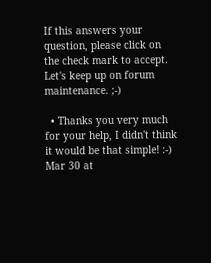If this answers your question, please click on the check mark to accept. Let's keep up on forum maintenance. ;-)

  • Thanks you very much for your help, I didn't think it would be that simple! :-) Mar 30 at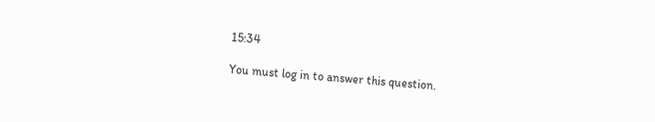15:34

You must log in to answer this question.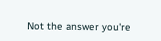Not the answer you're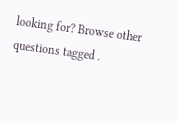looking for? Browse other questions tagged .